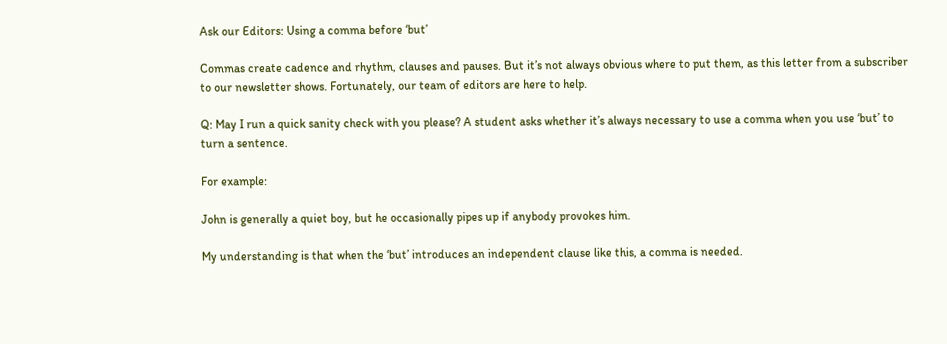Ask our Editors: Using a comma before ‘but’

Commas create cadence and rhythm, clauses and pauses. But it’s not always obvious where to put them, as this letter from a subscriber to our newsletter shows. Fortunately, our team of editors are here to help.

Q: May I run a quick sanity check with you please? A student asks whether it’s always necessary to use a comma when you use ‘but’ to turn a sentence.

For example:

John is generally a quiet boy, but he occasionally pipes up if anybody provokes him.

My understanding is that when the ‘but’ introduces an independent clause like this, a comma is needed.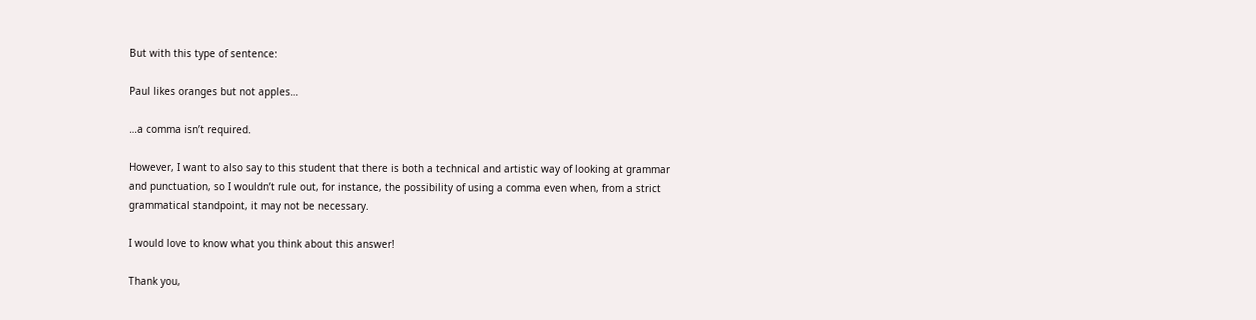But with this type of sentence:

Paul likes oranges but not apples…

…a comma isn’t required.

However, I want to also say to this student that there is both a technical and artistic way of looking at grammar and punctuation, so I wouldn’t rule out, for instance, the possibility of using a comma even when, from a strict grammatical standpoint, it may not be necessary.

I would love to know what you think about this answer!

Thank you,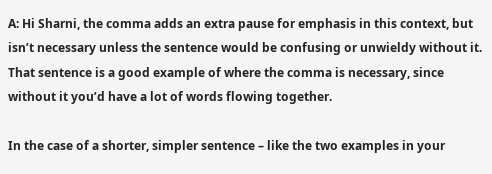A: Hi Sharni, the comma adds an extra pause for emphasis in this context, but isn’t necessary unless the sentence would be confusing or unwieldy without it. That sentence is a good example of where the comma is necessary, since without it you’d have a lot of words flowing together.

In the case of a shorter, simpler sentence – like the two examples in your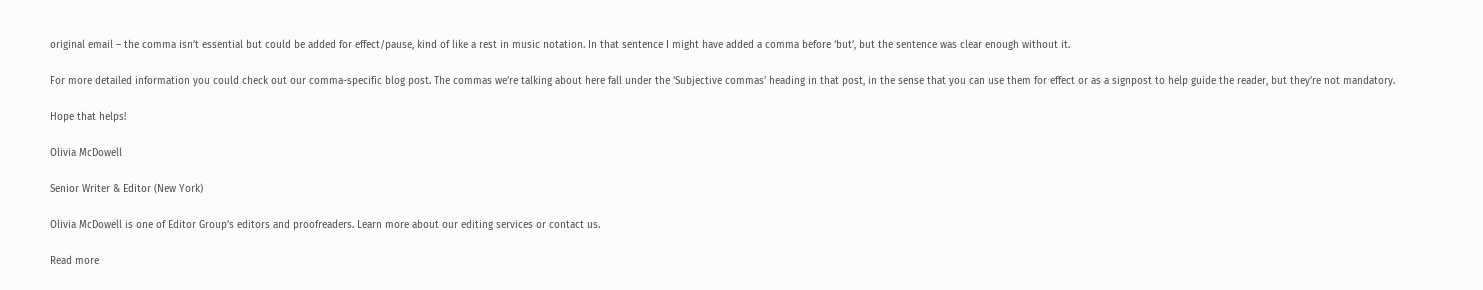original email – the comma isn’t essential but could be added for effect/pause, kind of like a rest in music notation. In that sentence I might have added a comma before ‘but’, but the sentence was clear enough without it.

For more detailed information you could check out our comma-specific blog post. The commas we’re talking about here fall under the ‘Subjective commas’ heading in that post, in the sense that you can use them for effect or as a signpost to help guide the reader, but they’re not mandatory.

Hope that helps!

Olivia McDowell

Senior Writer & Editor (New York)

Olivia McDowell is one of Editor Group’s editors and proofreaders. Learn more about our editing services or contact us.

Read more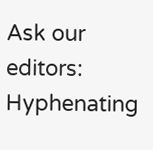Ask our editors: Hyphenating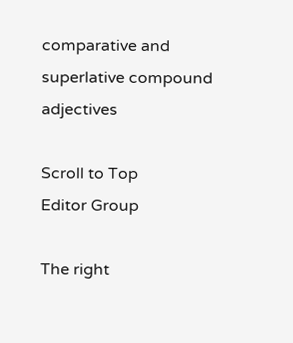comparative and superlative compound adjectives

Scroll to Top
Editor Group

The right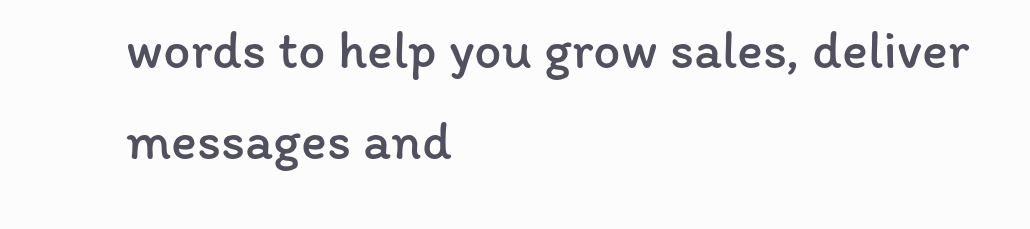words to help you grow sales, deliver messages and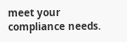meet your compliance needs.